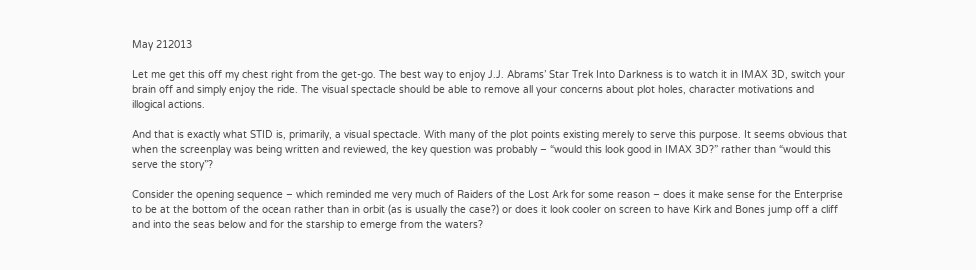May 212013

Let me get this off my chest right from the get-go. The best way to enjoy J.J. Abrams’ Star Trek Into Darkness is to watch it in IMAX 3D, switch your brain off and simply enjoy the ride. The visual spectacle should be able to remove all your concerns about plot holes, character motivations and illogical actions.

And that is exactly what STID is, primarily, a visual spectacle. With many of the plot points existing merely to serve this purpose. It seems obvious that when the screenplay was being written and reviewed, the key question was probably – “would this look good in IMAX 3D?” rather than “would this serve the story”?

Consider the opening sequence – which reminded me very much of Raiders of the Lost Ark for some reason – does it make sense for the Enterprise to be at the bottom of the ocean rather than in orbit (as is usually the case?) or does it look cooler on screen to have Kirk and Bones jump off a cliff and into the seas below and for the starship to emerge from the waters?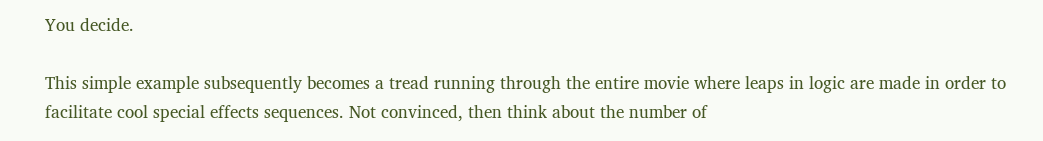You decide.

This simple example subsequently becomes a tread running through the entire movie where leaps in logic are made in order to facilitate cool special effects sequences. Not convinced, then think about the number of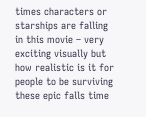times characters or starships are falling in this movie – very exciting visually but how realistic is it for people to be surviving these epic falls time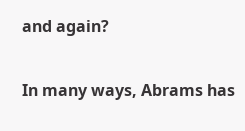and again?

In many ways, Abrams has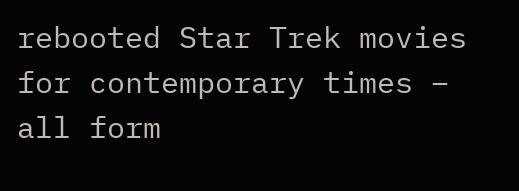rebooted Star Trek movies for contemporary times – all form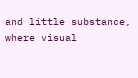and little substance, where visual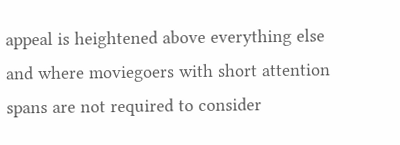appeal is heightened above everything else and where moviegoers with short attention spans are not required to consider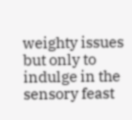weighty issues but only to indulge in the sensory feast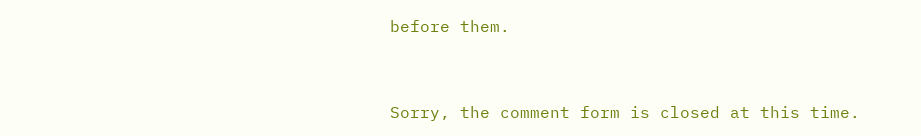before them.


Sorry, the comment form is closed at this time.